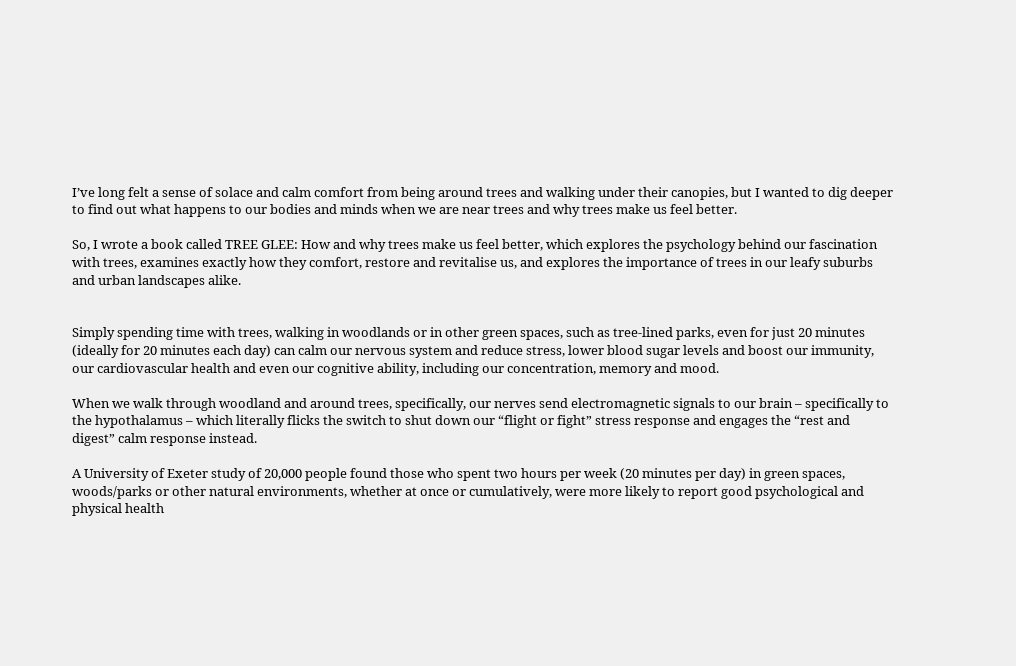I’ve long felt a sense of solace and calm comfort from being around trees and walking under their canopies, but I wanted to dig deeper to find out what happens to our bodies and minds when we are near trees and why trees make us feel better.

So, I wrote a book called TREE GLEE: How and why trees make us feel better, which explores the psychology behind our fascination with trees, examines exactly how they comfort, restore and revitalise us, and explores the importance of trees in our leafy suburbs and urban landscapes alike.


Simply spending time with trees, walking in woodlands or in other green spaces, such as tree-lined parks, even for just 20 minutes (ideally for 20 minutes each day) can calm our nervous system and reduce stress, lower blood sugar levels and boost our immunity, our cardiovascular health and even our cognitive ability, including our concentration, memory and mood.

When we walk through woodland and around trees, specifically, our nerves send electromagnetic signals to our brain – specifically to the hypothalamus – which literally flicks the switch to shut down our “flight or fight” stress response and engages the “rest and digest” calm response instead.

A University of Exeter study of 20,000 people found those who spent two hours per week (20 minutes per day) in green spaces, woods/parks or other natural environments, whether at once or cumulatively, were more likely to report good psychological and physical health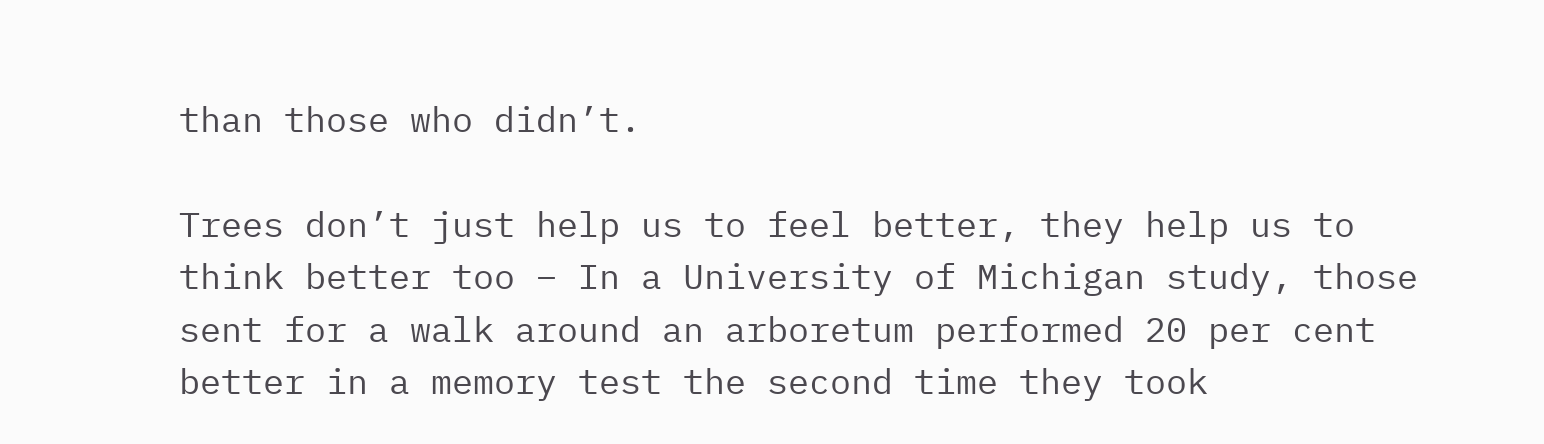than those who didn’t.

Trees don’t just help us to feel better, they help us to think better too – In a University of Michigan study, those sent for a walk around an arboretum performed 20 per cent better in a memory test the second time they took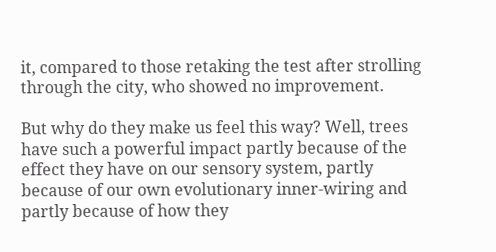it, compared to those retaking the test after strolling through the city, who showed no improvement.

But why do they make us feel this way? Well, trees have such a powerful impact partly because of the effect they have on our sensory system, partly because of our own evolutionary inner-wiring and partly because of how they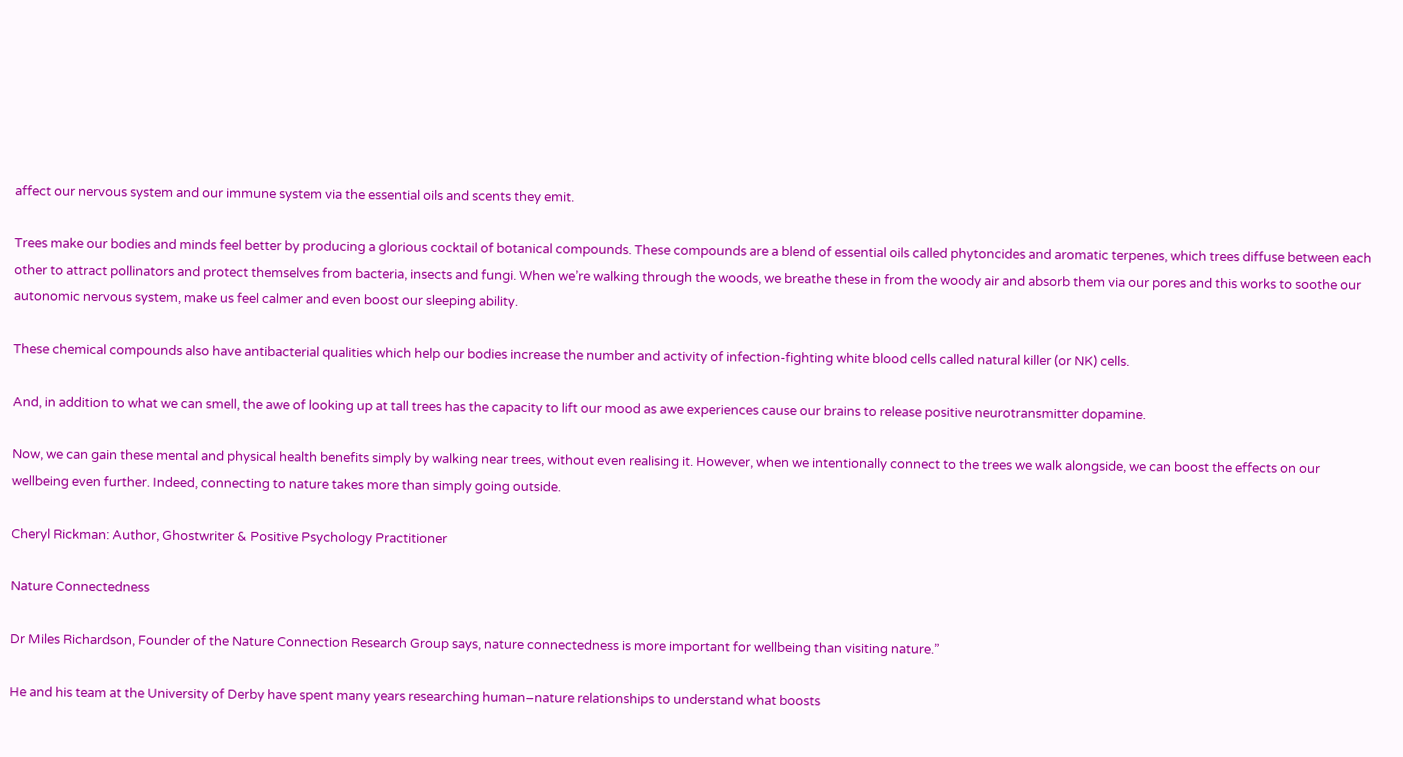affect our nervous system and our immune system via the essential oils and scents they emit.

Trees make our bodies and minds feel better by producing a glorious cocktail of botanical compounds. These compounds are a blend of essential oils called phytoncides and aromatic terpenes, which trees diffuse between each other to attract pollinators and protect themselves from bacteria, insects and fungi. When we’re walking through the woods, we breathe these in from the woody air and absorb them via our pores and this works to soothe our autonomic nervous system, make us feel calmer and even boost our sleeping ability.

These chemical compounds also have antibacterial qualities which help our bodies increase the number and activity of infection-fighting white blood cells called natural killer (or NK) cells.

And, in addition to what we can smell, the awe of looking up at tall trees has the capacity to lift our mood as awe experiences cause our brains to release positive neurotransmitter dopamine.

Now, we can gain these mental and physical health benefits simply by walking near trees, without even realising it. However, when we intentionally connect to the trees we walk alongside, we can boost the effects on our wellbeing even further. Indeed, connecting to nature takes more than simply going outside.

Cheryl Rickman: Author, Ghostwriter & Positive Psychology Practitioner

Nature Connectedness

Dr Miles Richardson, Founder of the Nature Connection Research Group says, nature connectedness is more important for wellbeing than visiting nature.”

He and his team at the University of Derby have spent many years researching human–nature relationships to understand what boosts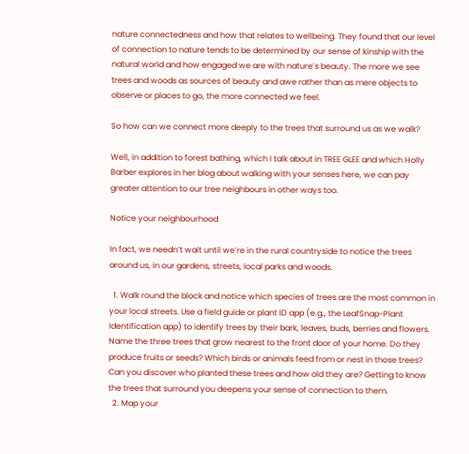nature connectedness and how that relates to wellbeing. They found that our level of connection to nature tends to be determined by our sense of kinship with the natural world and how engaged we are with nature’s beauty. The more we see trees and woods as sources of beauty and awe rather than as mere objects to observe or places to go, the more connected we feel.

So how can we connect more deeply to the trees that surround us as we walk?

Well, in addition to forest bathing, which I talk about in TREE GLEE and which Holly Barber explores in her blog about walking with your senses here, we can pay greater attention to our tree neighbours in other ways too.

Notice your neighbourhood

In fact, we needn’t wait until we’re in the rural countryside to notice the trees around us, in our gardens, streets, local parks and woods.

  1. Walk round the block and notice which species of trees are the most common in your local streets. Use a field guide or plant ID app (e.g., the LeafSnap-Plant Identification app) to identify trees by their bark, leaves, buds, berries and flowers. Name the three trees that grow nearest to the front door of your home. Do they produce fruits or seeds? Which birds or animals feed from or nest in those trees? Can you discover who planted these trees and how old they are? Getting to know the trees that surround you deepens your sense of connection to them.
  2. Map your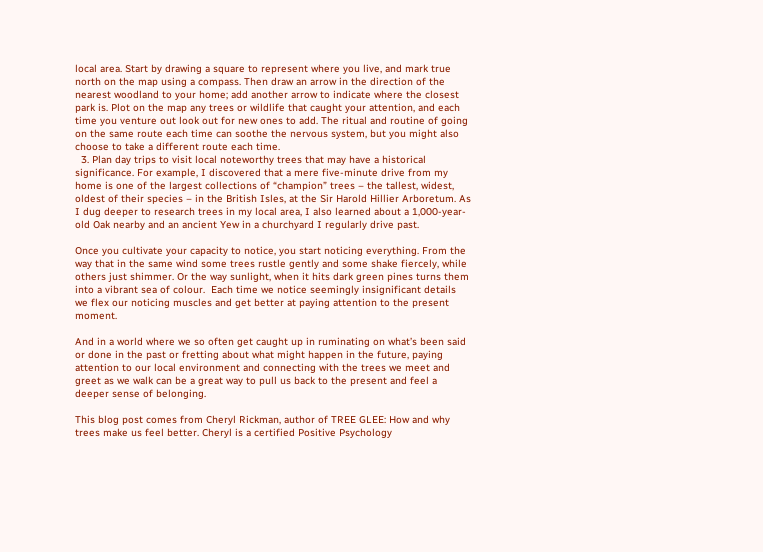local area. Start by drawing a square to represent where you live, and mark true north on the map using a compass. Then draw an arrow in the direction of the nearest woodland to your home; add another arrow to indicate where the closest park is. Plot on the map any trees or wildlife that caught your attention, and each time you venture out look out for new ones to add. The ritual and routine of going on the same route each time can soothe the nervous system, but you might also choose to take a different route each time.
  3. Plan day trips to visit local noteworthy trees that may have a historical significance. For example, I discovered that a mere five-minute drive from my home is one of the largest collections of “champion” trees – the tallest, widest, oldest of their species – in the British Isles, at the Sir Harold Hillier Arboretum. As I dug deeper to research trees in my local area, I also learned about a 1,000-year-old Oak nearby and an ancient Yew in a churchyard I regularly drive past.

Once you cultivate your capacity to notice, you start noticing everything. From the way that in the same wind some trees rustle gently and some shake fiercely, while others just shimmer. Or the way sunlight, when it hits dark green pines turns them into a vibrant sea of colour.  Each time we notice seemingly insignificant details we flex our noticing muscles and get better at paying attention to the present moment.

And in a world where we so often get caught up in ruminating on what’s been said or done in the past or fretting about what might happen in the future, paying attention to our local environment and connecting with the trees we meet and greet as we walk can be a great way to pull us back to the present and feel a deeper sense of belonging.

This blog post comes from Cheryl Rickman, author of TREE GLEE: How and why trees make us feel better. Cheryl is a certified Positive Psychology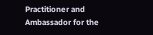Practitioner and Ambassador for the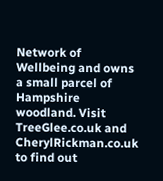Network of Wellbeing and owns a small parcel of Hampshire woodland. Visit TreeGlee.co.uk and CherylRickman.co.uk to find out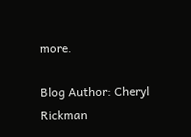more.

Blog Author: Cheryl Rickman